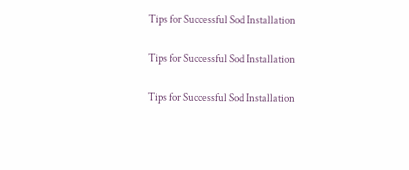Tips for Successful Sod Installation

Tips for Successful Sod Installation

Tips for Successful Sod Installation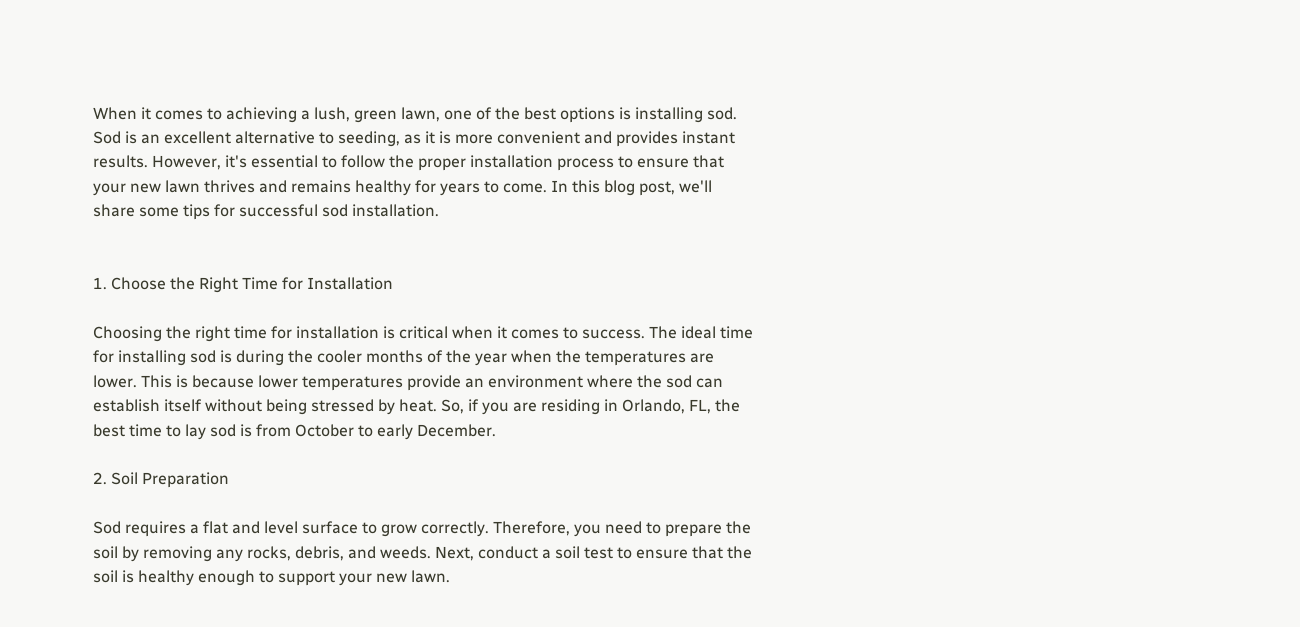When it comes to achieving a lush, green lawn, one of the best options is installing sod. Sod is an excellent alternative to seeding, as it is more convenient and provides instant results. However, it's essential to follow the proper installation process to ensure that your new lawn thrives and remains healthy for years to come. In this blog post, we'll share some tips for successful sod installation.


1. Choose the Right Time for Installation

Choosing the right time for installation is critical when it comes to success. The ideal time for installing sod is during the cooler months of the year when the temperatures are lower. This is because lower temperatures provide an environment where the sod can establish itself without being stressed by heat. So, if you are residing in Orlando, FL, the best time to lay sod is from October to early December.

2. Soil Preparation

Sod requires a flat and level surface to grow correctly. Therefore, you need to prepare the soil by removing any rocks, debris, and weeds. Next, conduct a soil test to ensure that the soil is healthy enough to support your new lawn.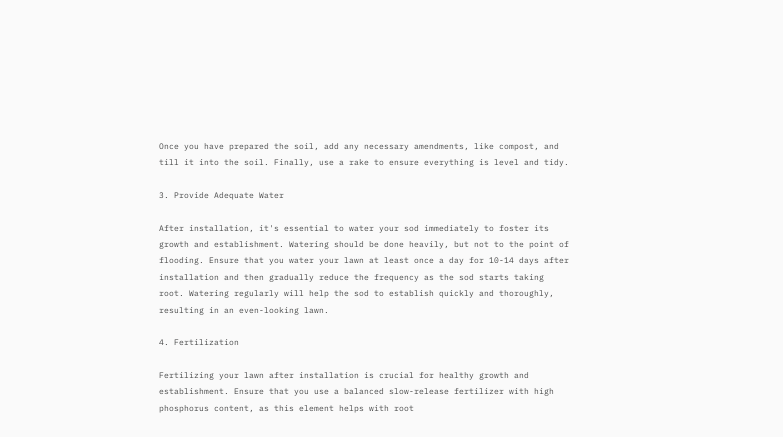Once you have prepared the soil, add any necessary amendments, like compost, and till it into the soil. Finally, use a rake to ensure everything is level and tidy.

3. Provide Adequate Water

After installation, it's essential to water your sod immediately to foster its growth and establishment. Watering should be done heavily, but not to the point of flooding. Ensure that you water your lawn at least once a day for 10-14 days after installation and then gradually reduce the frequency as the sod starts taking root. Watering regularly will help the sod to establish quickly and thoroughly, resulting in an even-looking lawn.

4. Fertilization

Fertilizing your lawn after installation is crucial for healthy growth and establishment. Ensure that you use a balanced slow-release fertilizer with high phosphorus content, as this element helps with root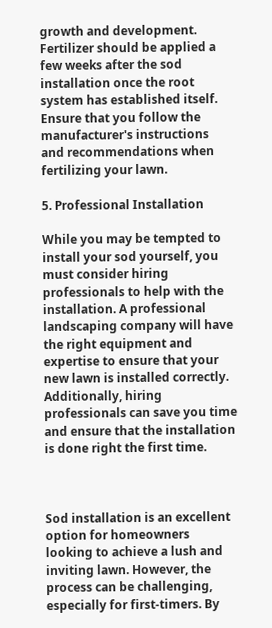growth and development. Fertilizer should be applied a few weeks after the sod installation once the root system has established itself. Ensure that you follow the manufacturer's instructions and recommendations when fertilizing your lawn.

5. Professional Installation

While you may be tempted to install your sod yourself, you must consider hiring professionals to help with the installation. A professional landscaping company will have the right equipment and expertise to ensure that your new lawn is installed correctly. Additionally, hiring professionals can save you time and ensure that the installation is done right the first time.



Sod installation is an excellent option for homeowners looking to achieve a lush and inviting lawn. However, the process can be challenging, especially for first-timers. By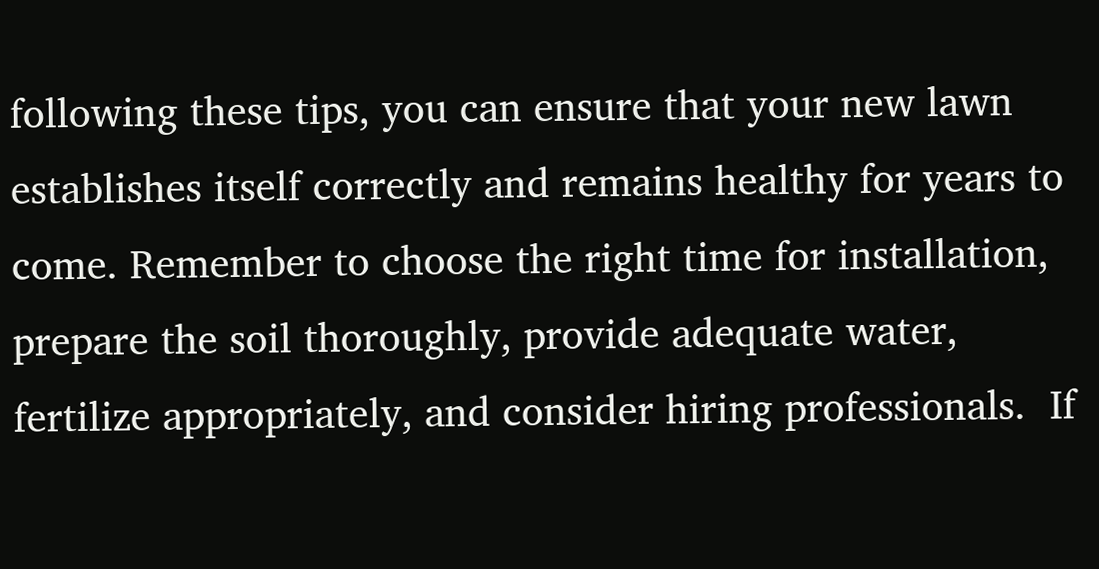following these tips, you can ensure that your new lawn establishes itself correctly and remains healthy for years to come. Remember to choose the right time for installation, prepare the soil thoroughly, provide adequate water, fertilize appropriately, and consider hiring professionals.  If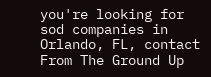you're looking for sod companies in Orlando, FL, contact From The Ground Up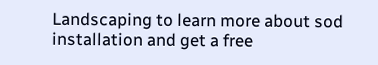Landscaping to learn more about sod installation and get a free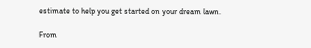estimate to help you get started on your dream lawn.

From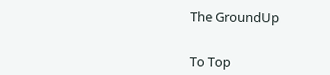The GroundUp


To Top